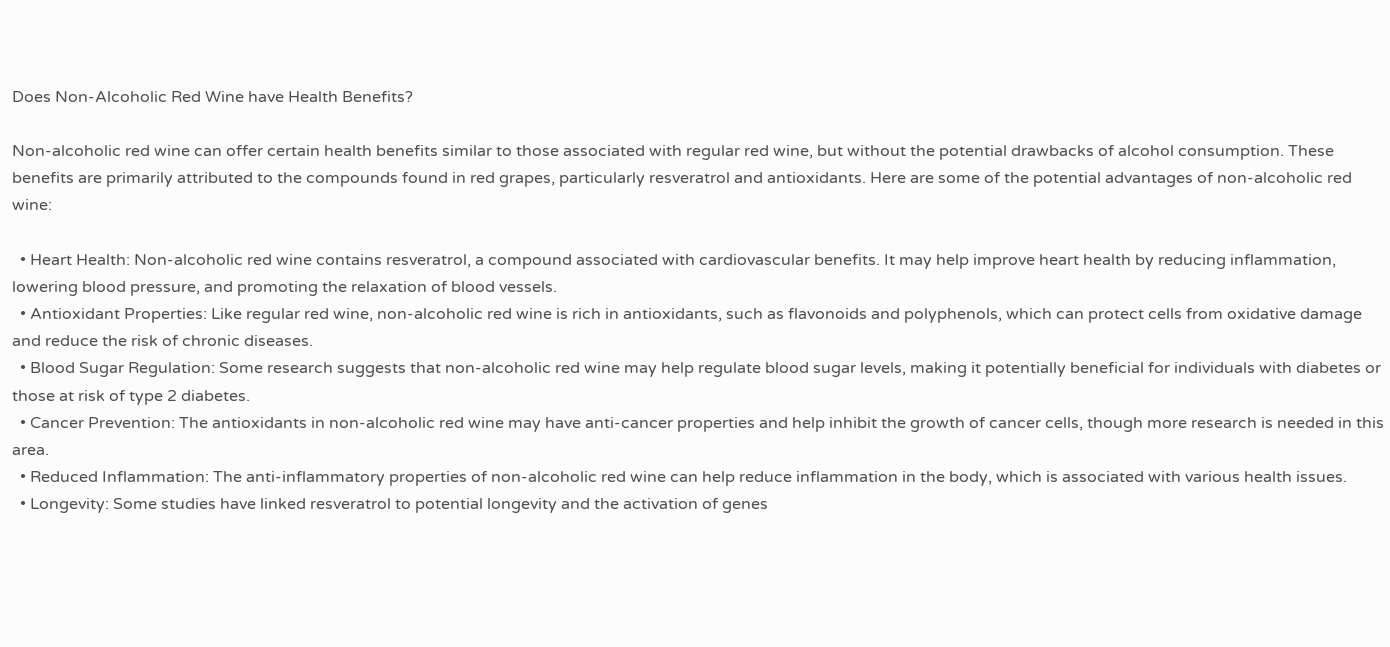Does Non-Alcoholic Red Wine have Health Benefits?

Non-alcoholic red wine can offer certain health benefits similar to those associated with regular red wine, but without the potential drawbacks of alcohol consumption. These benefits are primarily attributed to the compounds found in red grapes, particularly resveratrol and antioxidants. Here are some of the potential advantages of non-alcoholic red wine:

  • Heart Health: Non-alcoholic red wine contains resveratrol, a compound associated with cardiovascular benefits. It may help improve heart health by reducing inflammation, lowering blood pressure, and promoting the relaxation of blood vessels.
  • Antioxidant Properties: Like regular red wine, non-alcoholic red wine is rich in antioxidants, such as flavonoids and polyphenols, which can protect cells from oxidative damage and reduce the risk of chronic diseases.
  • Blood Sugar Regulation: Some research suggests that non-alcoholic red wine may help regulate blood sugar levels, making it potentially beneficial for individuals with diabetes or those at risk of type 2 diabetes.
  • Cancer Prevention: The antioxidants in non-alcoholic red wine may have anti-cancer properties and help inhibit the growth of cancer cells, though more research is needed in this area.
  • Reduced Inflammation: The anti-inflammatory properties of non-alcoholic red wine can help reduce inflammation in the body, which is associated with various health issues.
  • Longevity: Some studies have linked resveratrol to potential longevity and the activation of genes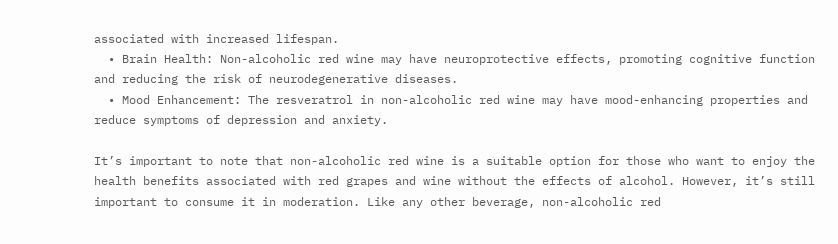associated with increased lifespan.
  • Brain Health: Non-alcoholic red wine may have neuroprotective effects, promoting cognitive function and reducing the risk of neurodegenerative diseases.
  • Mood Enhancement: The resveratrol in non-alcoholic red wine may have mood-enhancing properties and reduce symptoms of depression and anxiety.

It’s important to note that non-alcoholic red wine is a suitable option for those who want to enjoy the health benefits associated with red grapes and wine without the effects of alcohol. However, it’s still important to consume it in moderation. Like any other beverage, non-alcoholic red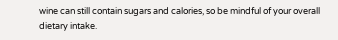wine can still contain sugars and calories, so be mindful of your overall dietary intake.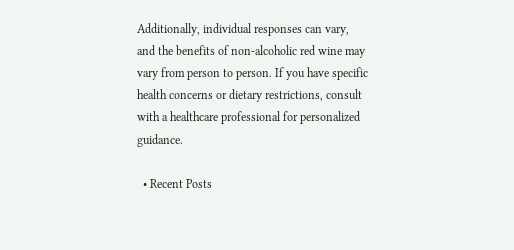Additionally, individual responses can vary, and the benefits of non-alcoholic red wine may vary from person to person. If you have specific health concerns or dietary restrictions, consult with a healthcare professional for personalized guidance.

  • Recent Posts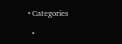• Categories

  •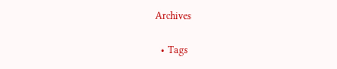Archives

  • Tags